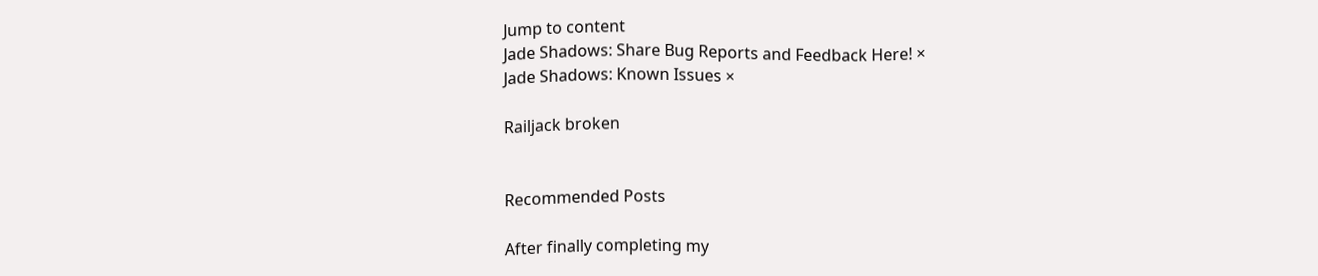Jump to content
Jade Shadows: Share Bug Reports and Feedback Here! ×
Jade Shadows: Known Issues ×

Railjack broken


Recommended Posts

After finally completing my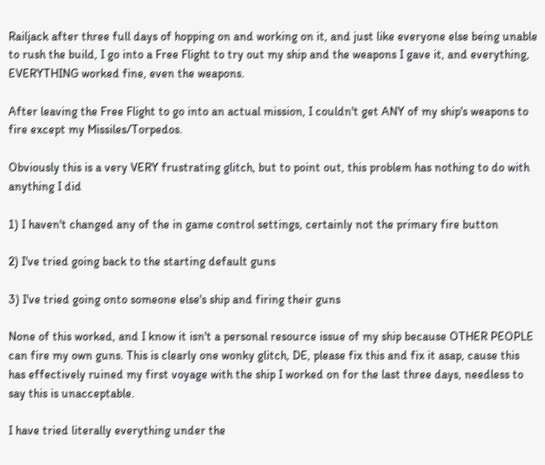Railjack after three full days of hopping on and working on it, and just like everyone else being unable to rush the build, I go into a Free Flight to try out my ship and the weapons I gave it, and everything, EVERYTHING worked fine, even the weapons.

After leaving the Free Flight to go into an actual mission, I couldn't get ANY of my ship's weapons to fire except my Missiles/Torpedos.

Obviously this is a very VERY frustrating glitch, but to point out, this problem has nothing to do with anything I did

1) I haven't changed any of the in game control settings, certainly not the primary fire button

2) I've tried going back to the starting default guns

3) I've tried going onto someone else's ship and firing their guns

None of this worked, and I know it isn't a personal resource issue of my ship because OTHER PEOPLE can fire my own guns. This is clearly one wonky glitch, DE, please fix this and fix it asap, cause this has effectively ruined my first voyage with the ship I worked on for the last three days, needless to say this is unacceptable.

I have tried literally everything under the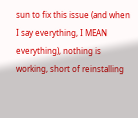sun to fix this issue (and when I say everything, I MEAN everything), nothing is working, short of reinstalling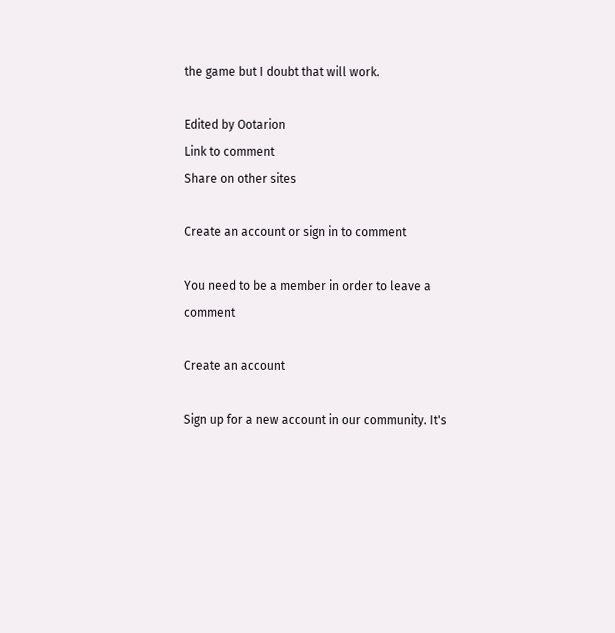the game but I doubt that will work.

Edited by Ootarion
Link to comment
Share on other sites

Create an account or sign in to comment

You need to be a member in order to leave a comment

Create an account

Sign up for a new account in our community. It's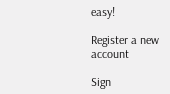easy!

Register a new account

Sign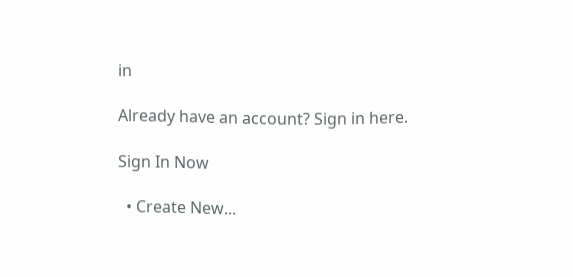in

Already have an account? Sign in here.

Sign In Now

  • Create New...